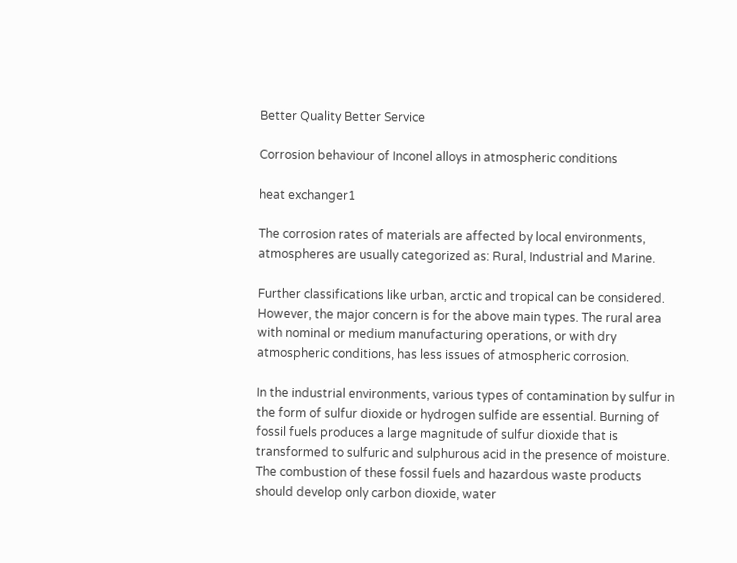Better Quality Better Service

Corrosion behaviour of Inconel alloys in atmospheric conditions

heat exchanger1

The corrosion rates of materials are affected by local environments, atmospheres are usually categorized as: Rural, Industrial and Marine.

Further classifications like urban, arctic and tropical can be considered. However, the major concern is for the above main types. The rural area with nominal or medium manufacturing operations, or with dry atmospheric conditions, has less issues of atmospheric corrosion.

In the industrial environments, various types of contamination by sulfur in the form of sulfur dioxide or hydrogen sulfide are essential. Burning of fossil fuels produces a large magnitude of sulfur dioxide that is transformed to sulfuric and sulphurous acid in the presence of moisture. The combustion of these fossil fuels and hazardous waste products should develop only carbon dioxide, water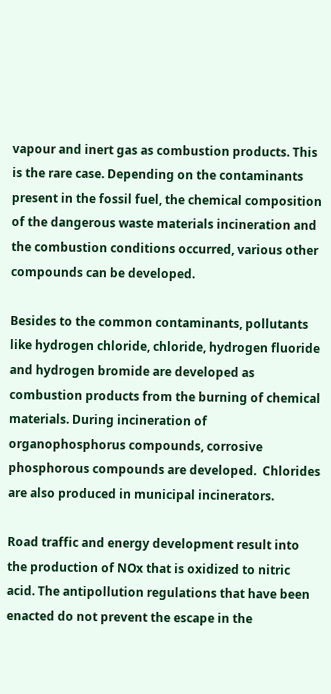vapour and inert gas as combustion products. This is the rare case. Depending on the contaminants present in the fossil fuel, the chemical composition of the dangerous waste materials incineration and the combustion conditions occurred, various other compounds can be developed.

Besides to the common contaminants, pollutants like hydrogen chloride, chloride, hydrogen fluoride and hydrogen bromide are developed as combustion products from the burning of chemical materials. During incineration of organophosphorus compounds, corrosive phosphorous compounds are developed.  Chlorides are also produced in municipal incinerators.

Road traffic and energy development result into the production of NOx that is oxidized to nitric acid. The antipollution regulations that have been enacted do not prevent the escape in the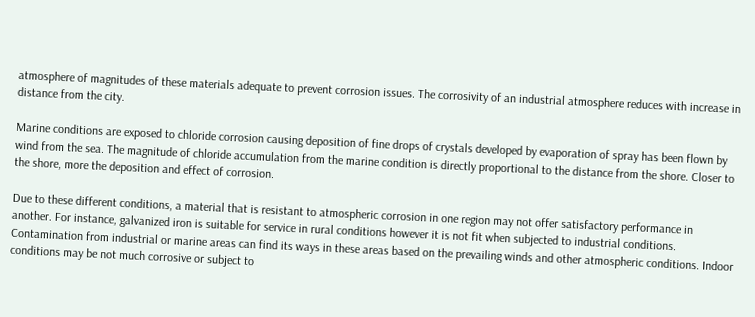atmosphere of magnitudes of these materials adequate to prevent corrosion issues. The corrosivity of an industrial atmosphere reduces with increase in distance from the city.

Marine conditions are exposed to chloride corrosion causing deposition of fine drops of crystals developed by evaporation of spray has been flown by wind from the sea. The magnitude of chloride accumulation from the marine condition is directly proportional to the distance from the shore. Closer to the shore, more the deposition and effect of corrosion.

Due to these different conditions, a material that is resistant to atmospheric corrosion in one region may not offer satisfactory performance in another. For instance, galvanized iron is suitable for service in rural conditions however it is not fit when subjected to industrial conditions. Contamination from industrial or marine areas can find its ways in these areas based on the prevailing winds and other atmospheric conditions. Indoor conditions may be not much corrosive or subject to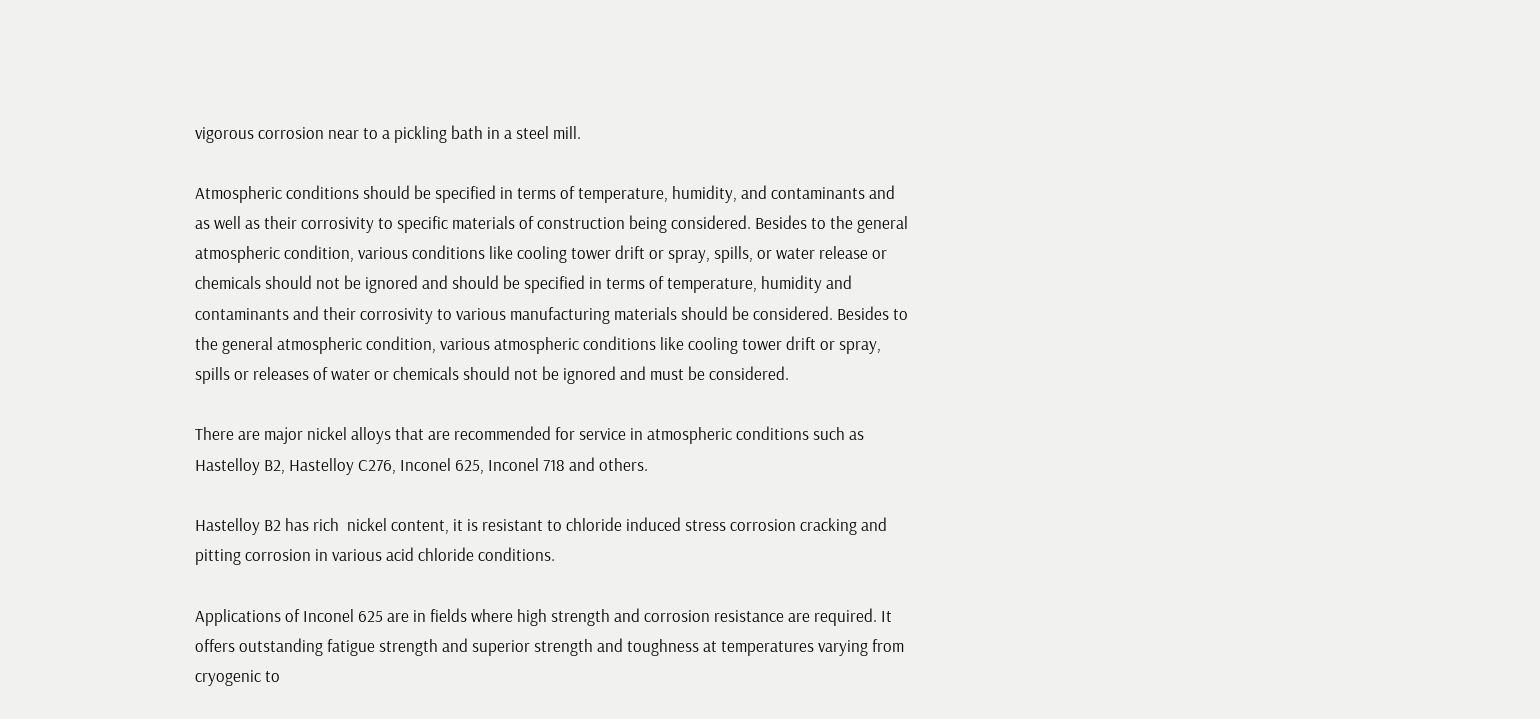vigorous corrosion near to a pickling bath in a steel mill.

Atmospheric conditions should be specified in terms of temperature, humidity, and contaminants and as well as their corrosivity to specific materials of construction being considered. Besides to the general atmospheric condition, various conditions like cooling tower drift or spray, spills, or water release or chemicals should not be ignored and should be specified in terms of temperature, humidity and contaminants and their corrosivity to various manufacturing materials should be considered. Besides to the general atmospheric condition, various atmospheric conditions like cooling tower drift or spray, spills or releases of water or chemicals should not be ignored and must be considered.

There are major nickel alloys that are recommended for service in atmospheric conditions such as Hastelloy B2, Hastelloy C276, Inconel 625, Inconel 718 and others.

Hastelloy B2 has rich  nickel content, it is resistant to chloride induced stress corrosion cracking and pitting corrosion in various acid chloride conditions.

Applications of Inconel 625 are in fields where high strength and corrosion resistance are required. It offers outstanding fatigue strength and superior strength and toughness at temperatures varying from cryogenic to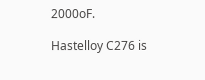2000oF.

Hastelloy C276 is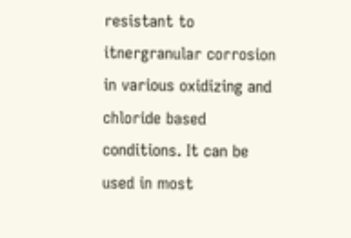resistant to itnergranular corrosion in various oxidizing and chloride based conditions. It can be used in most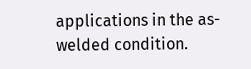applications in the as-welded condition.